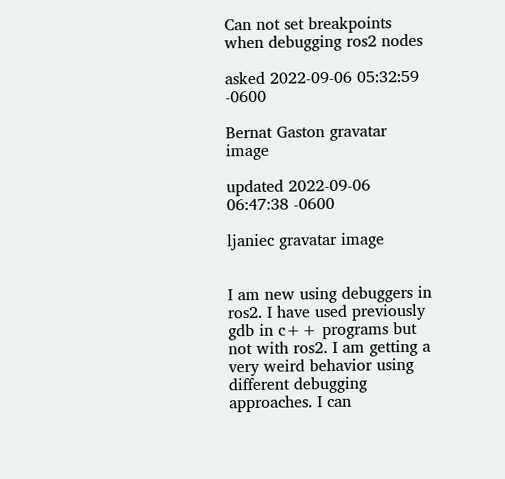Can not set breakpoints when debugging ros2 nodes

asked 2022-09-06 05:32:59 -0600

Bernat Gaston gravatar image

updated 2022-09-06 06:47:38 -0600

ljaniec gravatar image


I am new using debuggers in ros2. I have used previously gdb in c++ programs but not with ros2. I am getting a very weird behavior using different debugging approaches. I can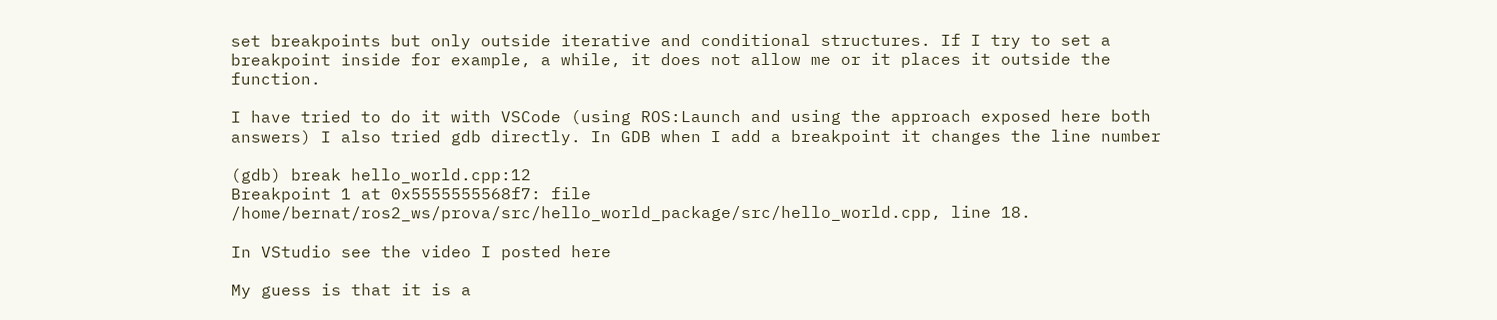set breakpoints but only outside iterative and conditional structures. If I try to set a breakpoint inside for example, a while, it does not allow me or it places it outside the function.

I have tried to do it with VSCode (using ROS:Launch and using the approach exposed here both answers) I also tried gdb directly. In GDB when I add a breakpoint it changes the line number

(gdb) break hello_world.cpp:12
Breakpoint 1 at 0x5555555568f7: file /home/bernat/ros2_ws/prova/src/hello_world_package/src/hello_world.cpp, line 18.

In VStudio see the video I posted here

My guess is that it is a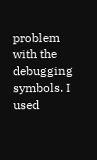problem with the debugging symbols. I used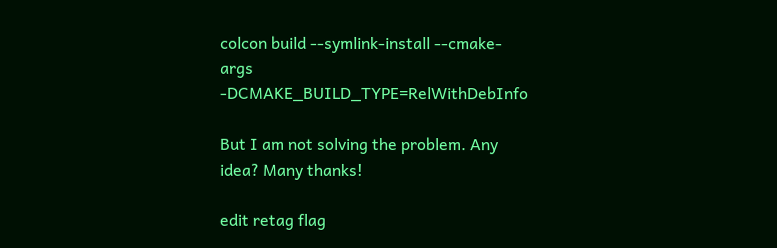colcon build --symlink-install --cmake-args -DCMAKE_BUILD_TYPE=RelWithDebInfo

But I am not solving the problem. Any idea? Many thanks!

edit retag flag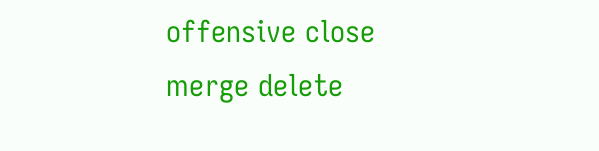offensive close merge delete